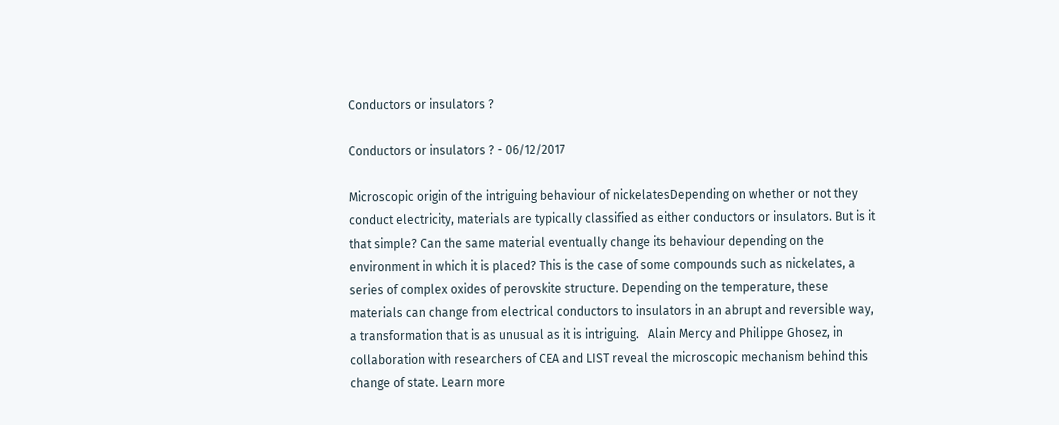Conductors or insulators ?

Conductors or insulators ? - 06/12/2017

Microscopic origin of the intriguing behaviour of nickelatesDepending on whether or not they conduct electricity, materials are typically classified as either conductors or insulators. But is it that simple? Can the same material eventually change its behaviour depending on the environment in which it is placed? This is the case of some compounds such as nickelates, a series of complex oxides of perovskite structure. Depending on the temperature, these materials can change from electrical conductors to insulators in an abrupt and reversible way, a transformation that is as unusual as it is intriguing.   Alain Mercy and Philippe Ghosez, in collaboration with researchers of CEA and LIST reveal the microscopic mechanism behind this change of state. Learn more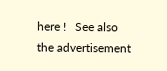here !   See also the advertisement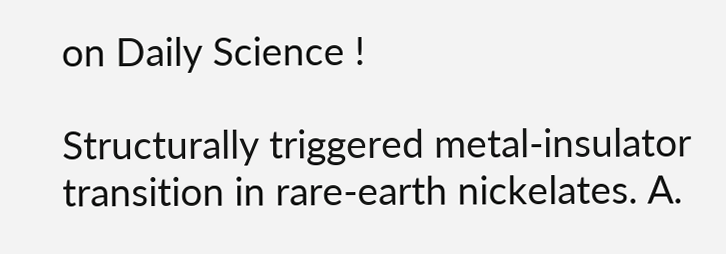on Daily Science !

Structurally triggered metal-insulator transition in rare-earth nickelates. A.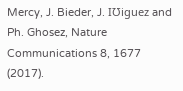Mercy, J. Bieder, J. IƱiguez and Ph. Ghosez, Nature Communications 8, 1677 (2017).